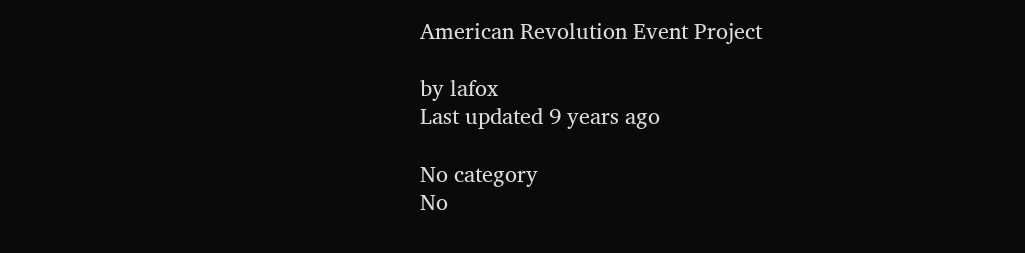American Revolution Event Project

by lafox
Last updated 9 years ago

No category
No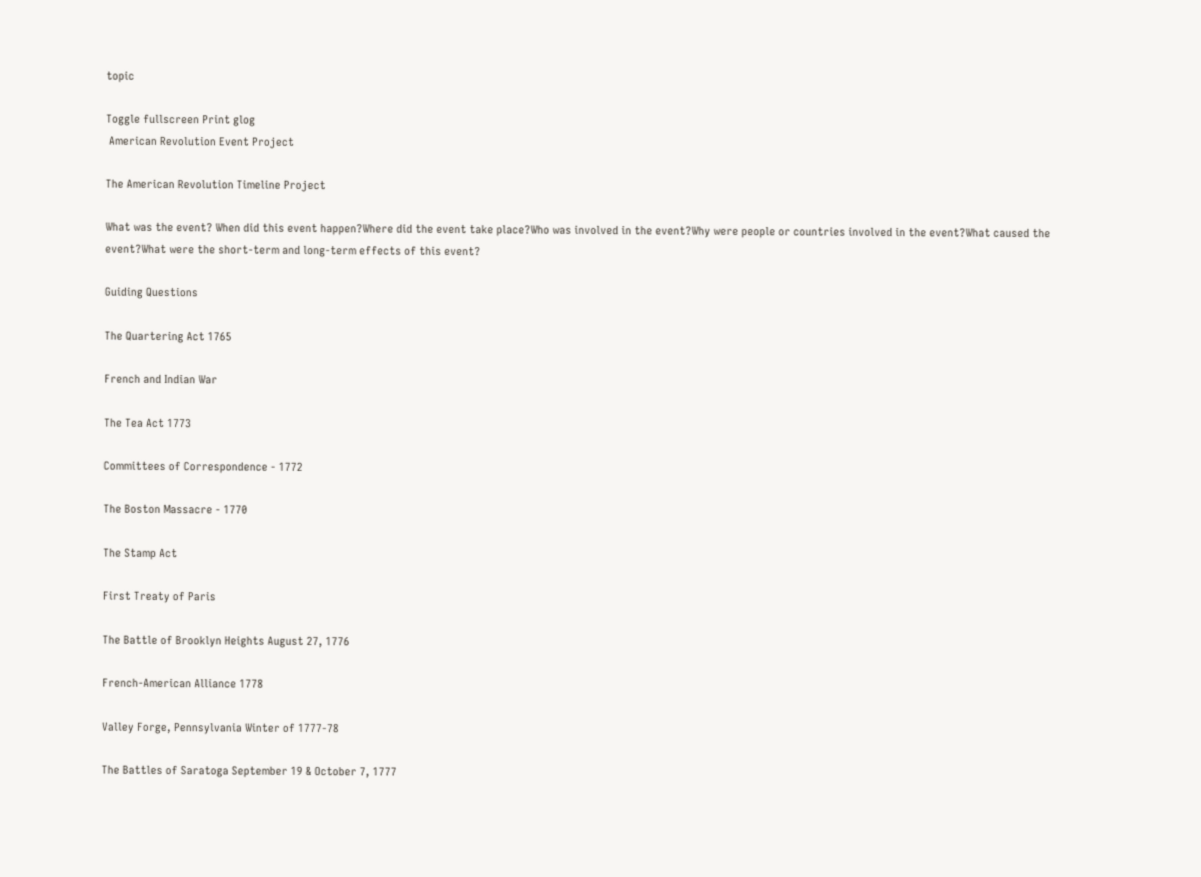topic

Toggle fullscreen Print glog
 American Revolution Event Project

The American Revolution Timeline Project

What was the event? When did this event happen?Where did the event take place?Who was involved in the event?Why were people or countries involved in the event?What caused the event?What were the short-term and long-term effects of this event?

Guiding Questions

The Quartering Act 1765

French and Indian War

The Tea Act 1773

Committees of Correspondence - 1772

The Boston Massacre - 1770

The Stamp Act

First Treaty of Paris

The Battle of Brooklyn Heights August 27, 1776

French-American Alliance 1778

Valley Forge, Pennsylvania Winter of 1777-78

The Battles of Saratoga September 19 & October 7, 1777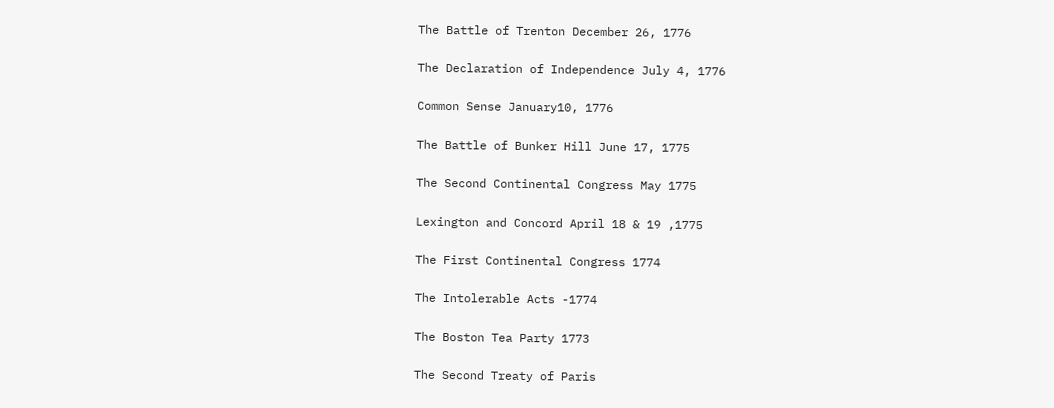The Battle of Trenton December 26, 1776

The Declaration of Independence July 4, 1776

Common Sense January10, 1776

The Battle of Bunker Hill June 17, 1775

The Second Continental Congress May 1775

Lexington and Concord April 18 & 19 ,1775

The First Continental Congress 1774

The Intolerable Acts -1774

The Boston Tea Party 1773

The Second Treaty of Paris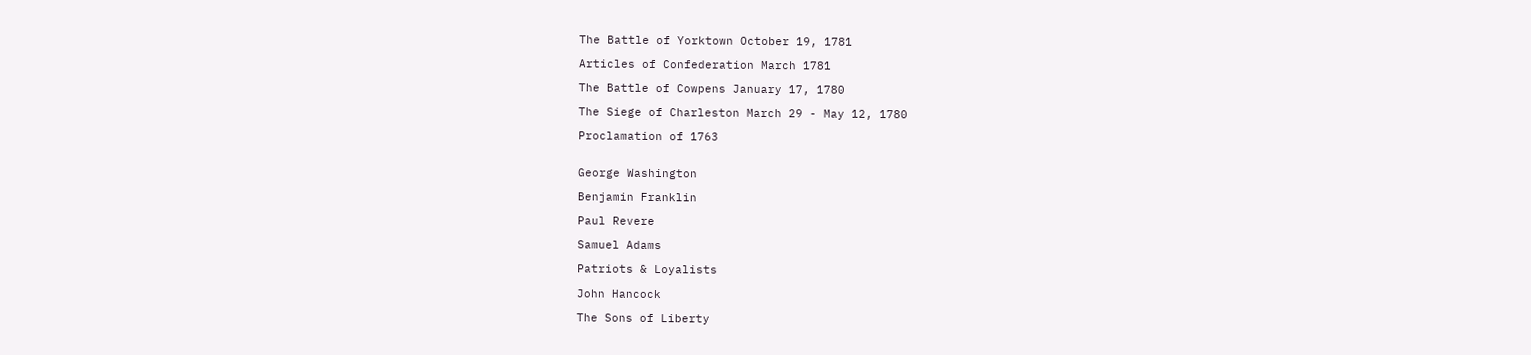The Battle of Yorktown October 19, 1781

Articles of Confederation March 1781

The Battle of Cowpens January 17, 1780

The Siege of Charleston March 29 - May 12, 1780

Proclamation of 1763


George Washington

Benjamin Franklin

Paul Revere

Samuel Adams

Patriots & Loyalists

John Hancock

The Sons of Liberty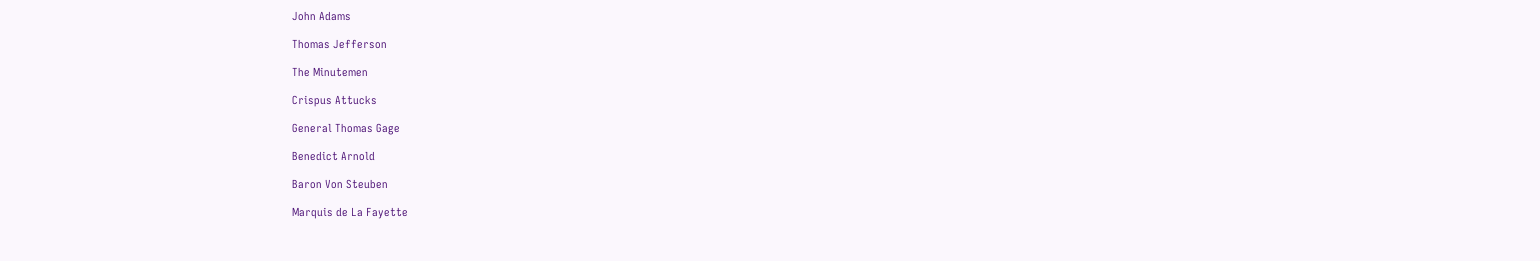John Adams

Thomas Jefferson

The Minutemen

Crispus Attucks

General Thomas Gage

Benedict Arnold

Baron Von Steuben

Marquis de La Fayette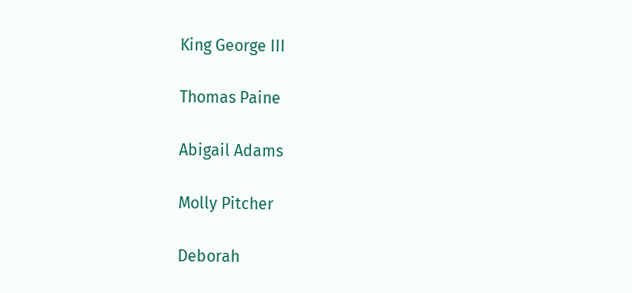King George III

Thomas Paine

Abigail Adams

Molly Pitcher

Deborah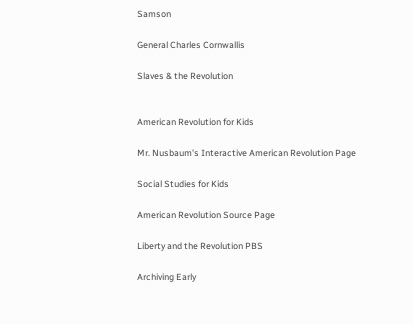Samson

General Charles Cornwallis

Slaves & the Revolution


American Revolution for Kids

Mr. Nusbaum's Interactive American Revolution Page

Social Studies for Kids

American Revolution Source Page

Liberty and the Revolution PBS

Archiving Early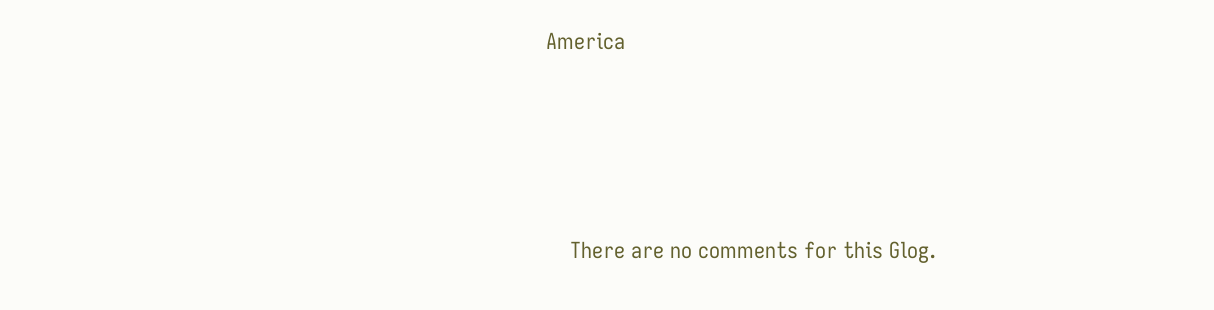America




    There are no comments for this Glog.